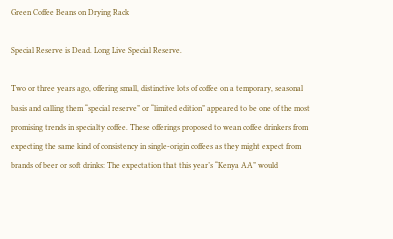Green Coffee Beans on Drying Rack

Special Reserve is Dead. Long Live Special Reserve.

Two or three years ago, offering small, distinctive lots of coffee on a temporary, seasonal basis and calling them “special reserve” or “limited edition” appeared to be one of the most promising trends in specialty coffee. These offerings proposed to wean coffee drinkers from expecting the same kind of consistency in single-origin coffees as they might expect from brands of beer or soft drinks: The expectation that this year’s “Kenya AA” would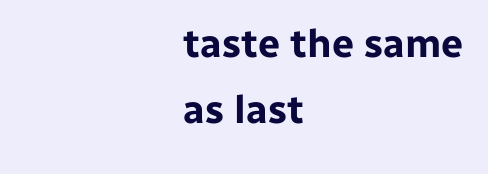taste the same as last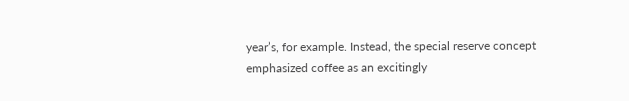year’s, for example. Instead, the special reserve concept emphasized coffee as an excitingly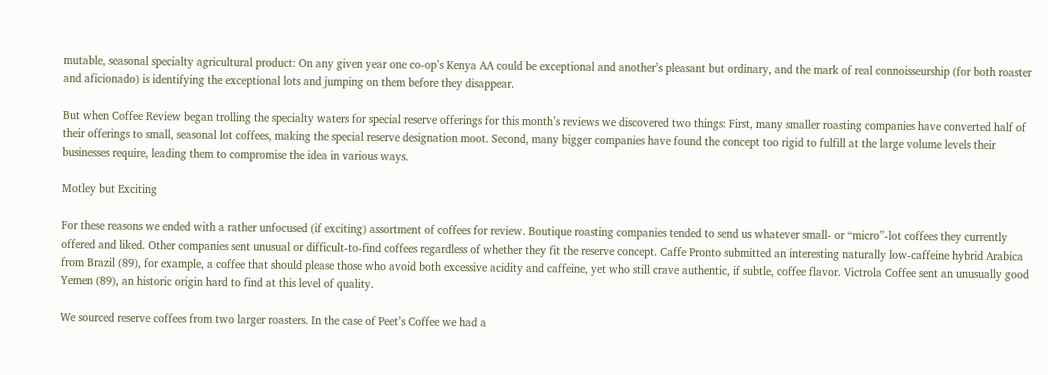mutable, seasonal specialty agricultural product: On any given year one co-op’s Kenya AA could be exceptional and another’s pleasant but ordinary, and the mark of real connoisseurship (for both roaster and aficionado) is identifying the exceptional lots and jumping on them before they disappear.

But when Coffee Review began trolling the specialty waters for special reserve offerings for this month’s reviews we discovered two things: First, many smaller roasting companies have converted half of their offerings to small, seasonal lot coffees, making the special reserve designation moot. Second, many bigger companies have found the concept too rigid to fulfill at the large volume levels their businesses require, leading them to compromise the idea in various ways.

Motley but Exciting

For these reasons we ended with a rather unfocused (if exciting) assortment of coffees for review. Boutique roasting companies tended to send us whatever small- or “micro”-lot coffees they currently offered and liked. Other companies sent unusual or difficult-to-find coffees regardless of whether they fit the reserve concept. Caffe Pronto submitted an interesting naturally low-caffeine hybrid Arabica from Brazil (89), for example, a coffee that should please those who avoid both excessive acidity and caffeine, yet who still crave authentic, if subtle, coffee flavor. Victrola Coffee sent an unusually good Yemen (89), an historic origin hard to find at this level of quality.

We sourced reserve coffees from two larger roasters. In the case of Peet’s Coffee we had a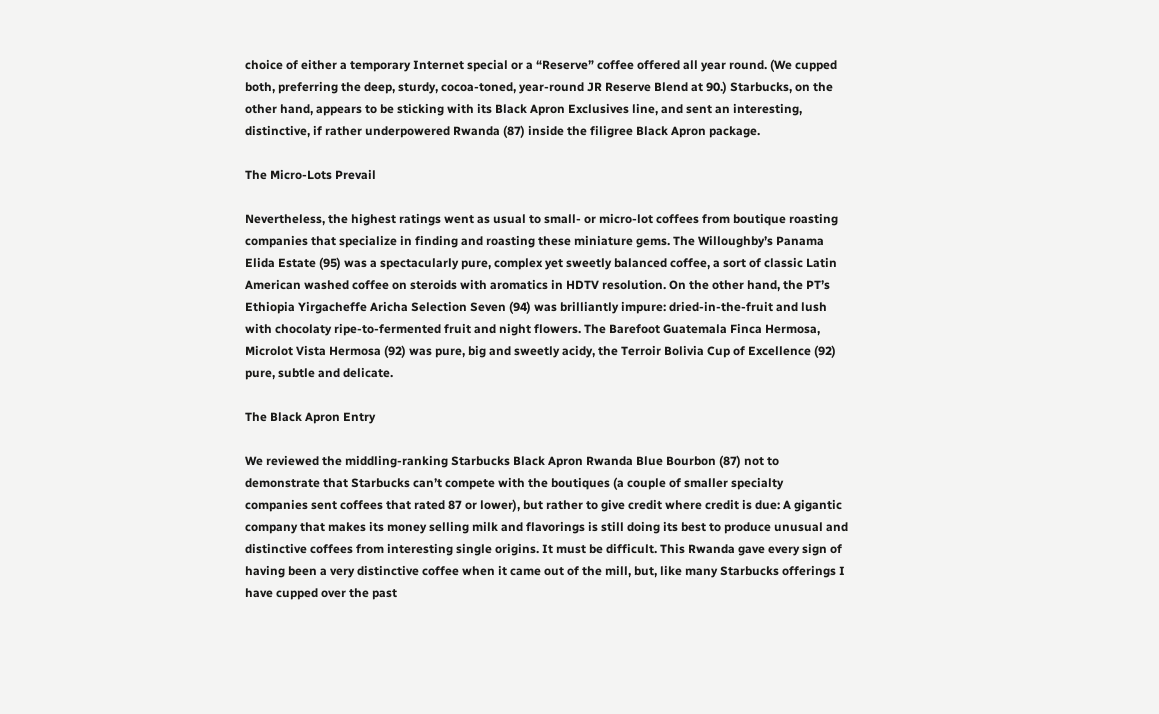choice of either a temporary Internet special or a “Reserve” coffee offered all year round. (We cupped both, preferring the deep, sturdy, cocoa-toned, year-round JR Reserve Blend at 90.) Starbucks, on the other hand, appears to be sticking with its Black Apron Exclusives line, and sent an interesting, distinctive, if rather underpowered Rwanda (87) inside the filigree Black Apron package.

The Micro-Lots Prevail

Nevertheless, the highest ratings went as usual to small- or micro-lot coffees from boutique roasting companies that specialize in finding and roasting these miniature gems. The Willoughby’s Panama Elida Estate (95) was a spectacularly pure, complex yet sweetly balanced coffee, a sort of classic Latin American washed coffee on steroids with aromatics in HDTV resolution. On the other hand, the PT’s Ethiopia Yirgacheffe Aricha Selection Seven (94) was brilliantly impure: dried-in-the-fruit and lush with chocolaty ripe-to-fermented fruit and night flowers. The Barefoot Guatemala Finca Hermosa, Microlot Vista Hermosa (92) was pure, big and sweetly acidy, the Terroir Bolivia Cup of Excellence (92) pure, subtle and delicate.

The Black Apron Entry

We reviewed the middling-ranking Starbucks Black Apron Rwanda Blue Bourbon (87) not to demonstrate that Starbucks can’t compete with the boutiques (a couple of smaller specialty companies sent coffees that rated 87 or lower), but rather to give credit where credit is due: A gigantic company that makes its money selling milk and flavorings is still doing its best to produce unusual and distinctive coffees from interesting single origins. It must be difficult. This Rwanda gave every sign of having been a very distinctive coffee when it came out of the mill, but, like many Starbucks offerings I have cupped over the past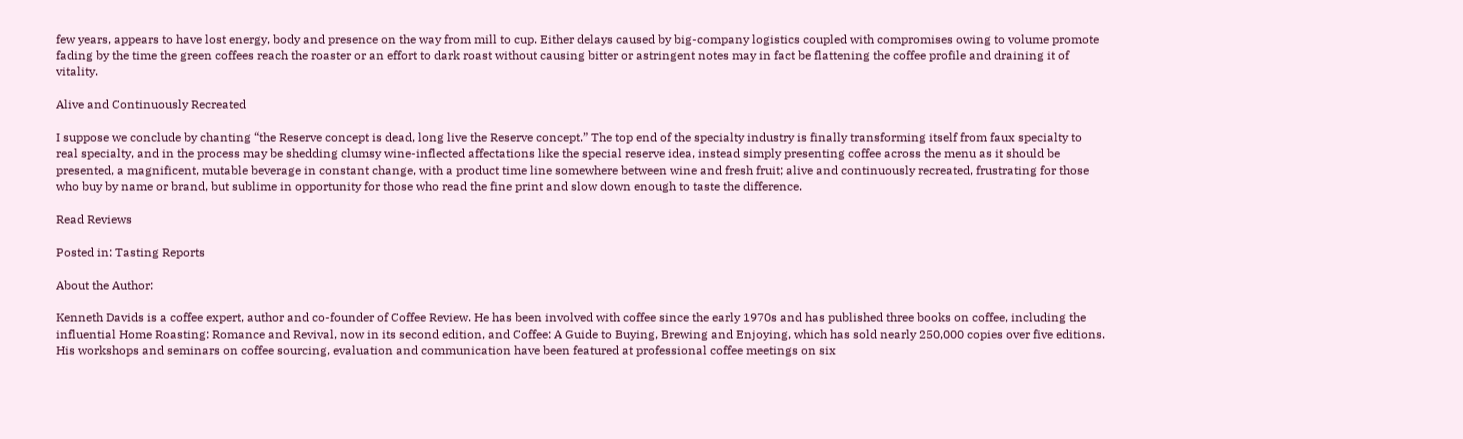few years, appears to have lost energy, body and presence on the way from mill to cup. Either delays caused by big-company logistics coupled with compromises owing to volume promote fading by the time the green coffees reach the roaster or an effort to dark roast without causing bitter or astringent notes may in fact be flattening the coffee profile and draining it of vitality.

Alive and Continuously Recreated

I suppose we conclude by chanting “the Reserve concept is dead, long live the Reserve concept.” The top end of the specialty industry is finally transforming itself from faux specialty to real specialty, and in the process may be shedding clumsy wine-inflected affectations like the special reserve idea, instead simply presenting coffee across the menu as it should be presented, a magnificent, mutable beverage in constant change, with a product time line somewhere between wine and fresh fruit; alive and continuously recreated, frustrating for those who buy by name or brand, but sublime in opportunity for those who read the fine print and slow down enough to taste the difference.

Read Reviews

Posted in: Tasting Reports

About the Author:

Kenneth Davids is a coffee expert, author and co-founder of Coffee Review. He has been involved with coffee since the early 1970s and has published three books on coffee, including the influential Home Roasting: Romance and Revival, now in its second edition, and Coffee: A Guide to Buying, Brewing and Enjoying, which has sold nearly 250,000 copies over five editions. His workshops and seminars on coffee sourcing, evaluation and communication have been featured at professional coffee meetings on six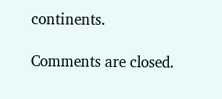continents.

Comments are closed.